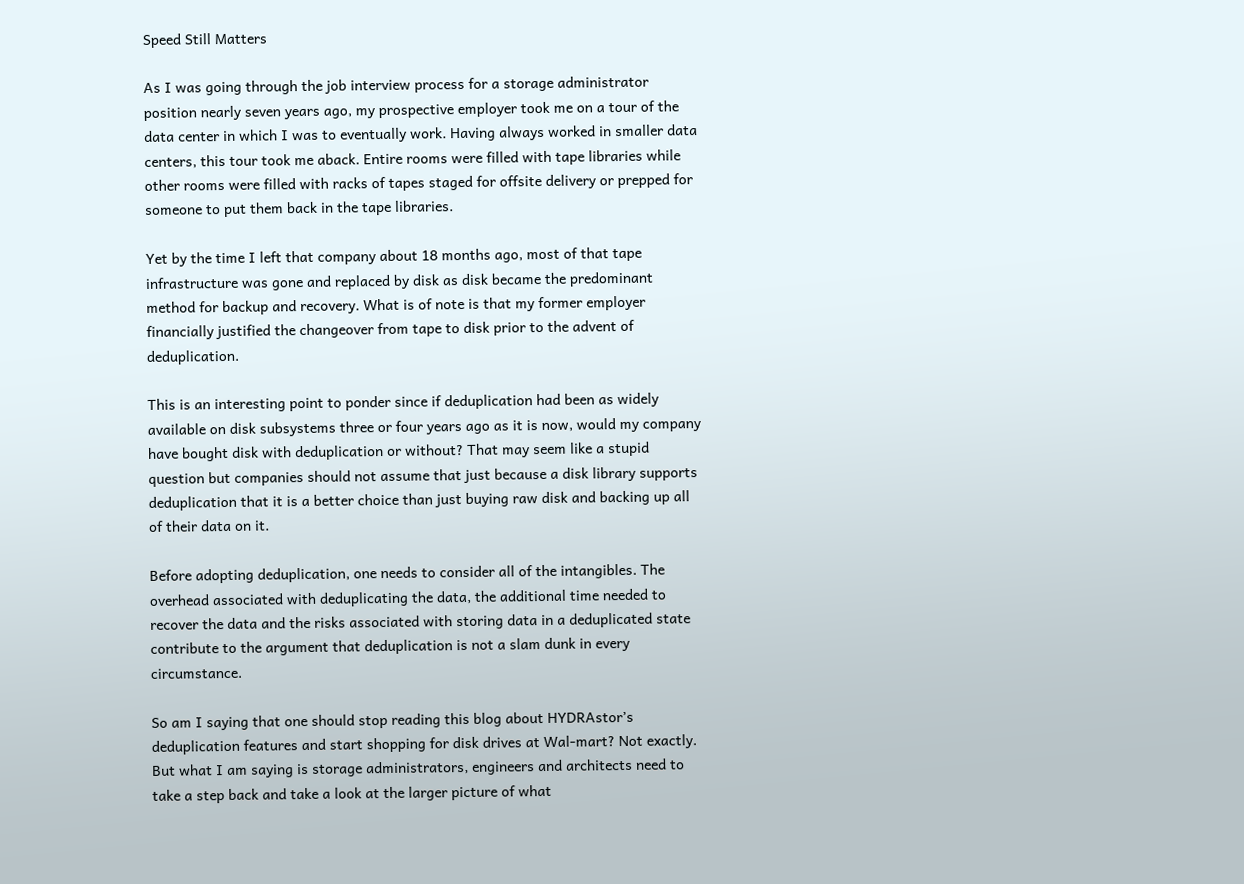Speed Still Matters

As I was going through the job interview process for a storage administrator position nearly seven years ago, my prospective employer took me on a tour of the data center in which I was to eventually work. Having always worked in smaller data centers, this tour took me aback. Entire rooms were filled with tape libraries while other rooms were filled with racks of tapes staged for offsite delivery or prepped for someone to put them back in the tape libraries.

Yet by the time I left that company about 18 months ago, most of that tape infrastructure was gone and replaced by disk as disk became the predominant method for backup and recovery. What is of note is that my former employer financially justified the changeover from tape to disk prior to the advent of deduplication.

This is an interesting point to ponder since if deduplication had been as widely available on disk subsystems three or four years ago as it is now, would my company have bought disk with deduplication or without? That may seem like a stupid question but companies should not assume that just because a disk library supports deduplication that it is a better choice than just buying raw disk and backing up all of their data on it.

Before adopting deduplication, one needs to consider all of the intangibles. The overhead associated with deduplicating the data, the additional time needed to recover the data and the risks associated with storing data in a deduplicated state contribute to the argument that deduplication is not a slam dunk in every circumstance.

So am I saying that one should stop reading this blog about HYDRAstor’s deduplication features and start shopping for disk drives at Wal-mart? Not exactly. But what I am saying is storage administrators, engineers and architects need to take a step back and take a look at the larger picture of what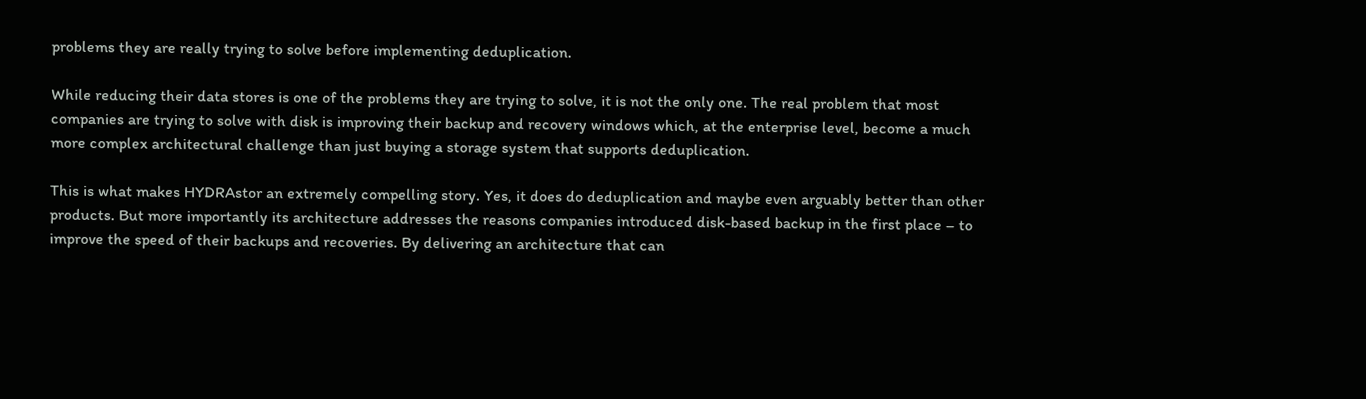problems they are really trying to solve before implementing deduplication.

While reducing their data stores is one of the problems they are trying to solve, it is not the only one. The real problem that most companies are trying to solve with disk is improving their backup and recovery windows which, at the enterprise level, become a much more complex architectural challenge than just buying a storage system that supports deduplication.

This is what makes HYDRAstor an extremely compelling story. Yes, it does do deduplication and maybe even arguably better than other products. But more importantly its architecture addresses the reasons companies introduced disk-based backup in the first place – to improve the speed of their backups and recoveries. By delivering an architecture that can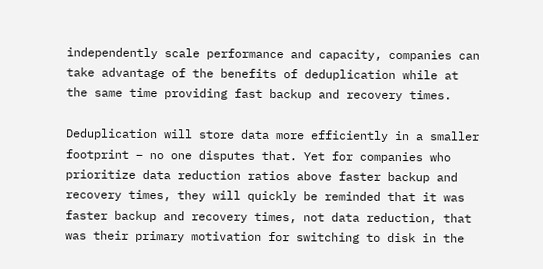independently scale performance and capacity, companies can take advantage of the benefits of deduplication while at the same time providing fast backup and recovery times.

Deduplication will store data more efficiently in a smaller footprint – no one disputes that. Yet for companies who prioritize data reduction ratios above faster backup and recovery times, they will quickly be reminded that it was faster backup and recovery times, not data reduction, that was their primary motivation for switching to disk in the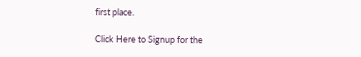first place.

Click Here to Signup for the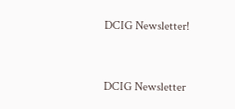DCIG Newsletter!


DCIG Newsletter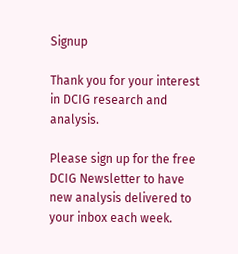Signup

Thank you for your interest in DCIG research and analysis.

Please sign up for the free DCIG Newsletter to have new analysis delivered to your inbox each week.